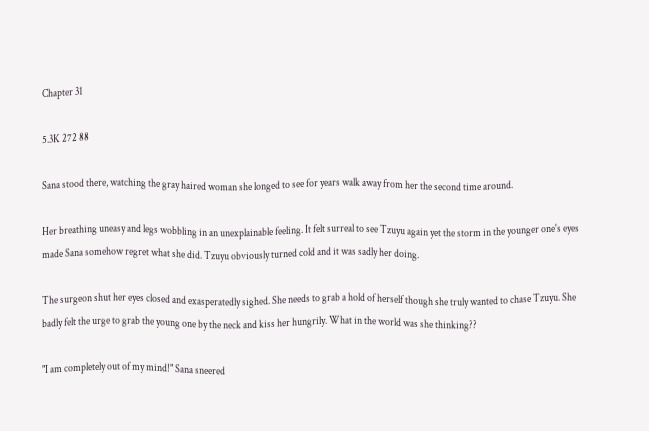Chapter 31

5.3K 272 88

Sana stood there, watching the gray haired woman she longed to see for years walk away from her the second time around.

Her breathing uneasy and legs wobbling in an unexplainable feeling. It felt surreal to see Tzuyu again yet the storm in the younger one's eyes made Sana somehow regret what she did. Tzuyu obviously turned cold and it was sadly her doing.

The surgeon shut her eyes closed and exasperatedly sighed. She needs to grab a hold of herself though she truly wanted to chase Tzuyu. She badly felt the urge to grab the young one by the neck and kiss her hungrily. What in the world was she thinking??

"I am completely out of my mind!" Sana sneered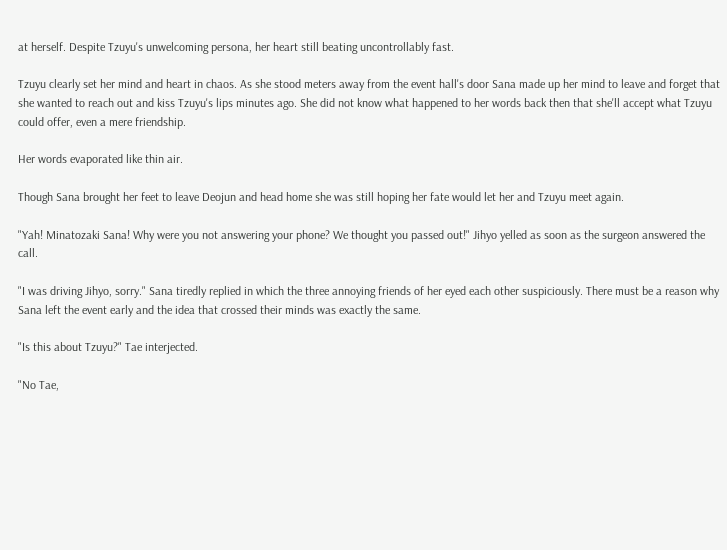at herself. Despite Tzuyu's unwelcoming persona, her heart still beating uncontrollably fast.

Tzuyu clearly set her mind and heart in chaos. As she stood meters away from the event hall's door Sana made up her mind to leave and forget that she wanted to reach out and kiss Tzuyu's lips minutes ago. She did not know what happened to her words back then that she'll accept what Tzuyu could offer, even a mere friendship.

Her words evaporated like thin air.

Though Sana brought her feet to leave Deojun and head home she was still hoping her fate would let her and Tzuyu meet again.

"Yah! Minatozaki Sana! Why were you not answering your phone? We thought you passed out!" Jihyo yelled as soon as the surgeon answered the call.

"I was driving Jihyo, sorry." Sana tiredly replied in which the three annoying friends of her eyed each other suspiciously. There must be a reason why Sana left the event early and the idea that crossed their minds was exactly the same.

"Is this about Tzuyu?" Tae interjected.

"No Tae,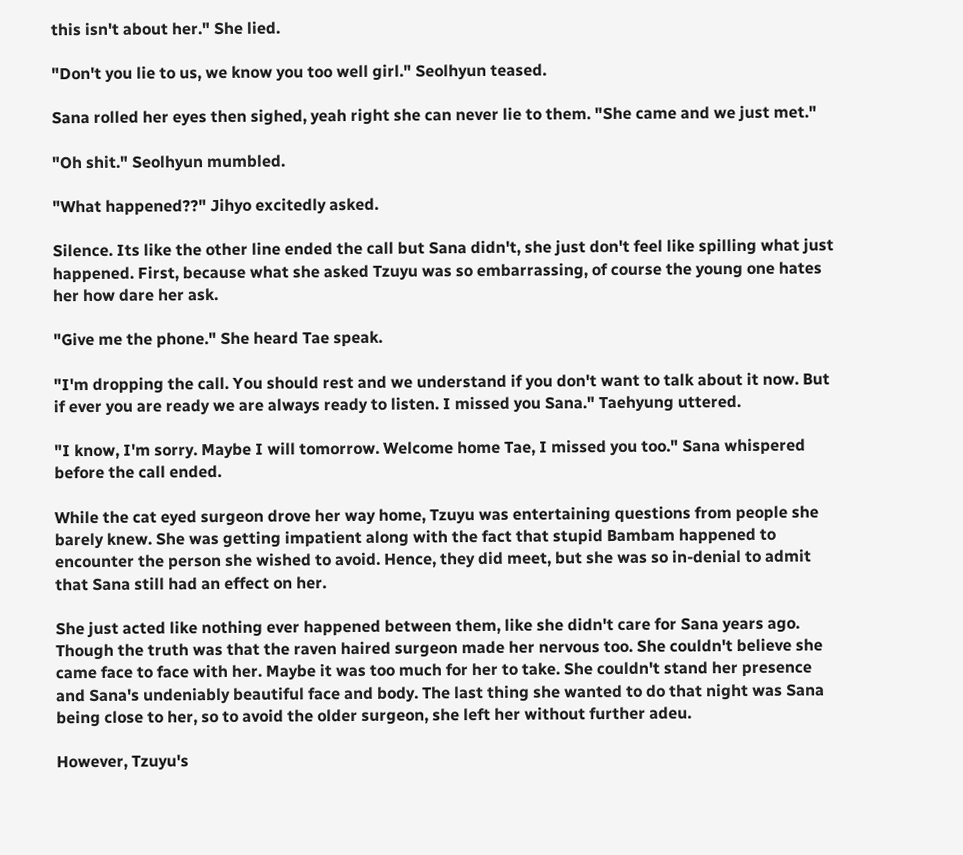this isn't about her." She lied.

"Don't you lie to us, we know you too well girl." Seolhyun teased.

Sana rolled her eyes then sighed, yeah right she can never lie to them. "She came and we just met."

"Oh shit." Seolhyun mumbled.

"What happened??" Jihyo excitedly asked.

Silence. Its like the other line ended the call but Sana didn't, she just don't feel like spilling what just happened. First, because what she asked Tzuyu was so embarrassing, of course the young one hates her how dare her ask.

"Give me the phone." She heard Tae speak.

"I'm dropping the call. You should rest and we understand if you don't want to talk about it now. But if ever you are ready we are always ready to listen. I missed you Sana." Taehyung uttered.

"I know, I'm sorry. Maybe I will tomorrow. Welcome home Tae, I missed you too." Sana whispered before the call ended.

While the cat eyed surgeon drove her way home, Tzuyu was entertaining questions from people she barely knew. She was getting impatient along with the fact that stupid Bambam happened to encounter the person she wished to avoid. Hence, they did meet, but she was so in-denial to admit that Sana still had an effect on her.

She just acted like nothing ever happened between them, like she didn't care for Sana years ago. Though the truth was that the raven haired surgeon made her nervous too. She couldn't believe she came face to face with her. Maybe it was too much for her to take. She couldn't stand her presence and Sana's undeniably beautiful face and body. The last thing she wanted to do that night was Sana being close to her, so to avoid the older surgeon, she left her without further adeu.

However, Tzuyu's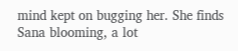mind kept on bugging her. She finds Sana blooming, a lot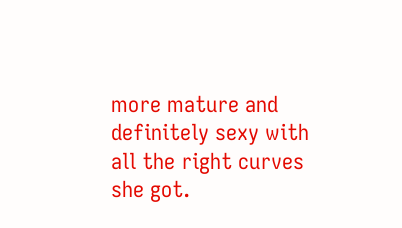more mature and definitely sexy with all the right curves she got.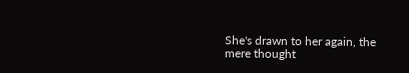She's drawn to her again, the mere thought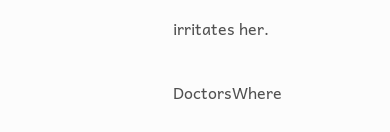irritates her.

DoctorsWhere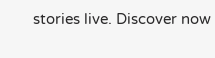stories live. Discover now